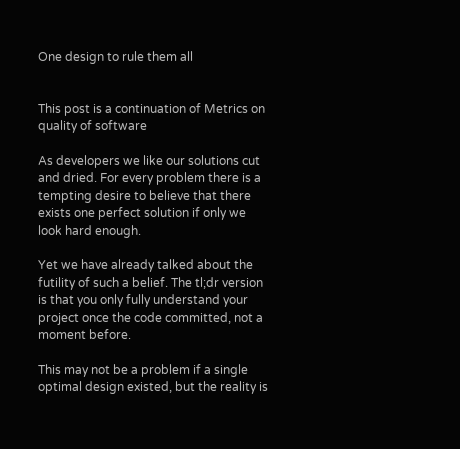One design to rule them all


This post is a continuation of Metrics on quality of software

As developers we like our solutions cut and dried. For every problem there is a tempting desire to believe that there exists one perfect solution if only we look hard enough.

Yet we have already talked about the futility of such a belief. The tl;dr version is that you only fully understand your project once the code committed, not a moment before.

This may not be a problem if a single optimal design existed, but the reality is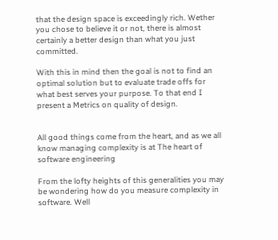that the design space is exceedingly rich. Wether you chose to believe it or not, there is almost certainly a better design than what you just committed.

With this in mind then the goal is not to find an optimal solution but to evaluate trade offs for what best serves your purpose. To that end I present a Metrics on quality of design.


All good things come from the heart, and as we all know managing complexity is at The heart of software engineering

From the lofty heights of this generalities you may be wondering how do you measure complexity in software. Well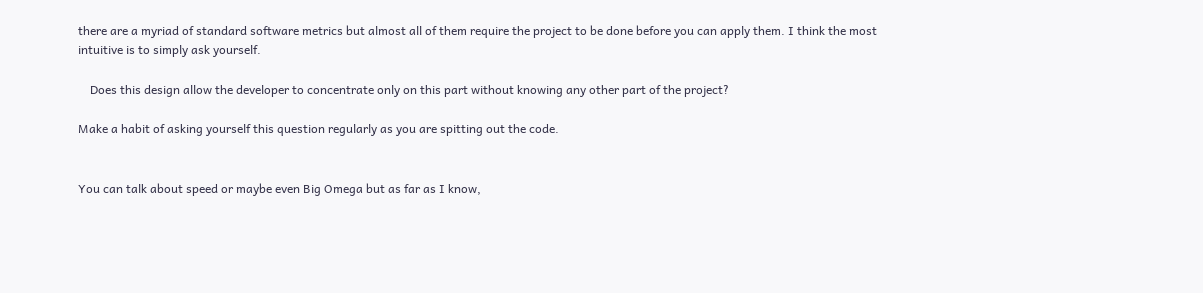there are a myriad of standard software metrics but almost all of them require the project to be done before you can apply them. I think the most intuitive is to simply ask yourself.

    Does this design allow the developer to concentrate only on this part without knowing any other part of the project?

Make a habit of asking yourself this question regularly as you are spitting out the code.


You can talk about speed or maybe even Big Omega but as far as I know,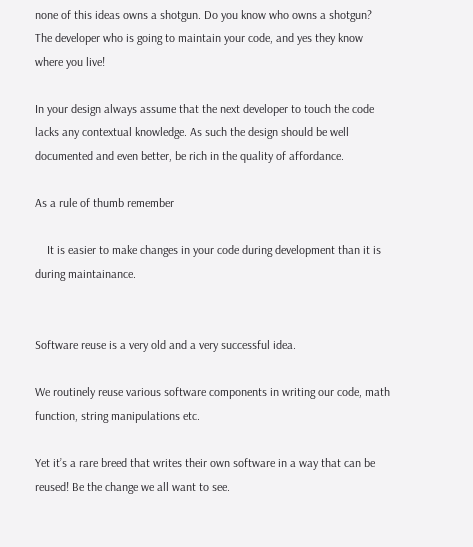none of this ideas owns a shotgun. Do you know who owns a shotgun? The developer who is going to maintain your code, and yes they know where you live!

In your design always assume that the next developer to touch the code lacks any contextual knowledge. As such the design should be well documented and even better, be rich in the quality of affordance.

As a rule of thumb remember

    It is easier to make changes in your code during development than it is during maintainance.


Software reuse is a very old and a very successful idea.

We routinely reuse various software components in writing our code, math function, string manipulations etc.

Yet it’s a rare breed that writes their own software in a way that can be reused! Be the change we all want to see.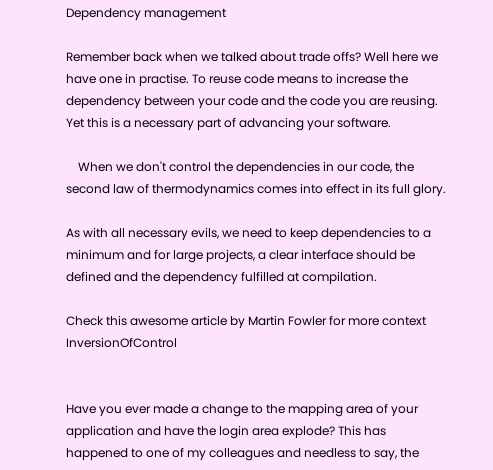Dependency management

Remember back when we talked about trade offs? Well here we have one in practise. To reuse code means to increase the dependency between your code and the code you are reusing. Yet this is a necessary part of advancing your software.

    When we don't control the dependencies in our code, the second law of thermodynamics comes into effect in its full glory.

As with all necessary evils, we need to keep dependencies to a minimum and for large projects, a clear interface should be defined and the dependency fulfilled at compilation.

Check this awesome article by Martin Fowler for more context InversionOfControl


Have you ever made a change to the mapping area of your application and have the login area explode? This has happened to one of my colleagues and needless to say, the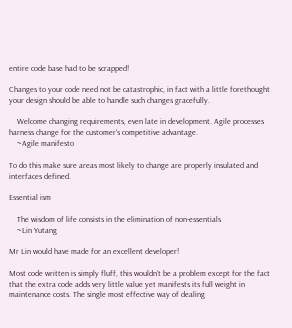entire code base had to be scrapped!

Changes to your code need not be catastrophic, in fact with a little forethought your design should be able to handle such changes gracefully.

    Welcome changing requirements, even late in development. Agile processes harness change for the customer's competitive advantage.
    ~Agile manifesto

To do this make sure areas most likely to change are properly insulated and interfaces defined.

Essential ism

    The wisdom of life consists in the elimination of non-essentials
    ~Lin Yutang

Mr Lin would have made for an excellent developer!

Most code written is simply fluff, this wouldn’t be a problem except for the fact that the extra code adds very little value yet manifests its full weight in maintenance costs. The single most effective way of dealing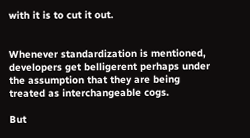with it is to cut it out.


Whenever standardization is mentioned, developers get belligerent perhaps under the assumption that they are being treated as interchangeable cogs.

But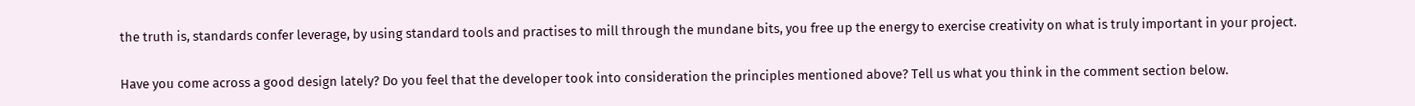the truth is, standards confer leverage, by using standard tools and practises to mill through the mundane bits, you free up the energy to exercise creativity on what is truly important in your project.

Have you come across a good design lately? Do you feel that the developer took into consideration the principles mentioned above? Tell us what you think in the comment section below.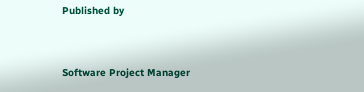Published by


Software Project Manager